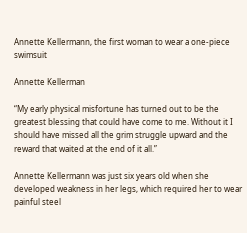Annette Kellermann, the first woman to wear a one-piece swimsuit

Annette Kellerman

“My early physical misfortune has turned out to be the greatest blessing that could have come to me. Without it I should have missed all the grim struggle upward and the reward that waited at the end of it all.”

Annette Kellermann was just six years old when she developed weakness in her legs, which required her to wear painful steel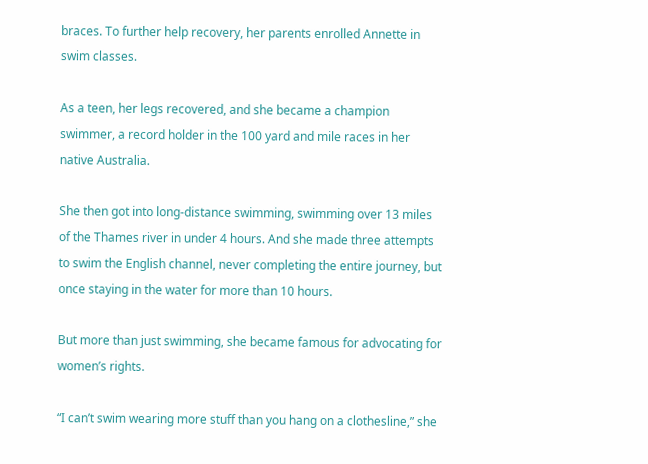braces. To further help recovery, her parents enrolled Annette in swim classes.

As a teen, her legs recovered, and she became a champion swimmer, a record holder in the 100 yard and mile races in her native Australia.

She then got into long-distance swimming, swimming over 13 miles of the Thames river in under 4 hours. And she made three attempts to swim the English channel, never completing the entire journey, but once staying in the water for more than 10 hours.

But more than just swimming, she became famous for advocating for women’s rights.

“I can’t swim wearing more stuff than you hang on a clothesline,” she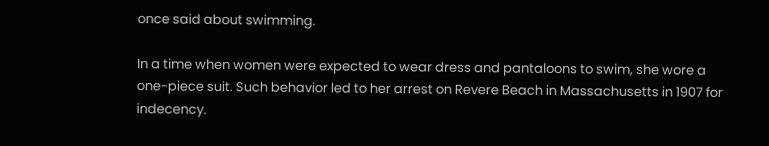once said about swimming.

In a time when women were expected to wear dress and pantaloons to swim, she wore a one-piece suit. Such behavior led to her arrest on Revere Beach in Massachusetts in 1907 for indecency.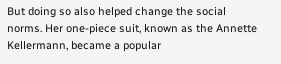But doing so also helped change the social norms. Her one-piece suit, known as the Annette Kellermann, became a popular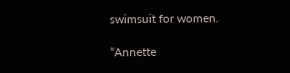swimsuit for women.

“Annette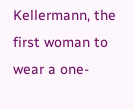Kellermann, the first woman to wear a one-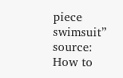piece swimsuit” source: How to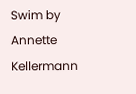Swim by Annette Kellermann